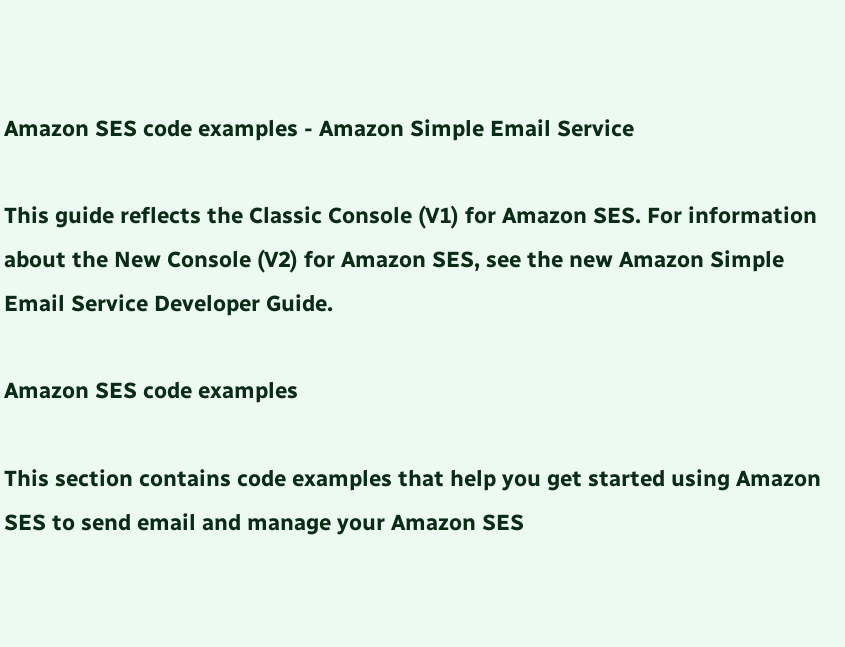Amazon SES code examples - Amazon Simple Email Service

This guide reflects the Classic Console (V1) for Amazon SES. For information about the New Console (V2) for Amazon SES, see the new Amazon Simple Email Service Developer Guide.

Amazon SES code examples

This section contains code examples that help you get started using Amazon SES to send email and manage your Amazon SES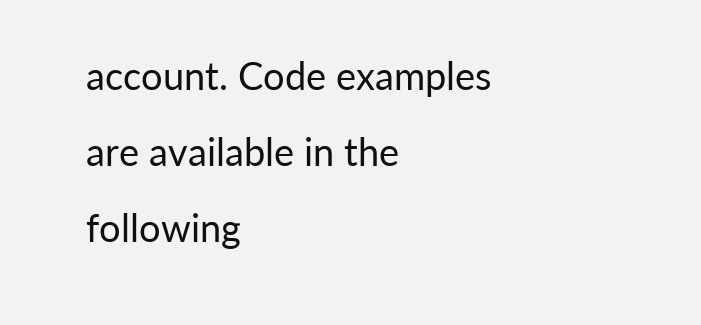account. Code examples are available in the following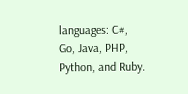languages: C#, Go, Java, PHP, Python, and Ruby.